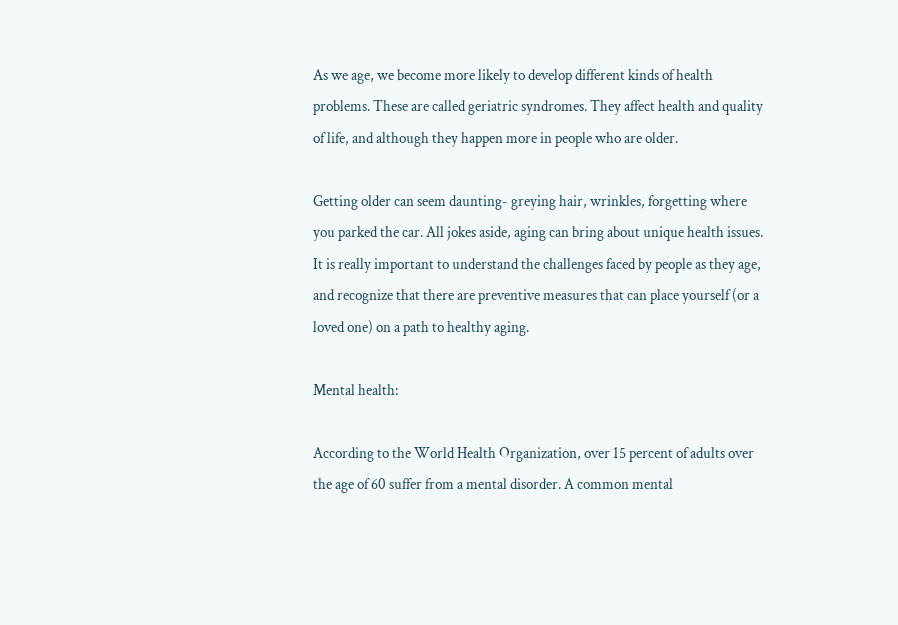As we age, we become more likely to develop different kinds of health problems. These are called geriatric syndromes. They affect health and quality of life, and although they happen more in people who are older.

Getting older can seem daunting- greying hair, wrinkles, forgetting where you parked the car. All jokes aside, aging can bring about unique health issues. It is really important to understand the challenges faced by people as they age, and recognize that there are preventive measures that can place yourself (or a loved one) on a path to healthy aging.

Mental health:

According to the World Health Organization, over 15 percent of adults over the age of 60 suffer from a mental disorder. A common mental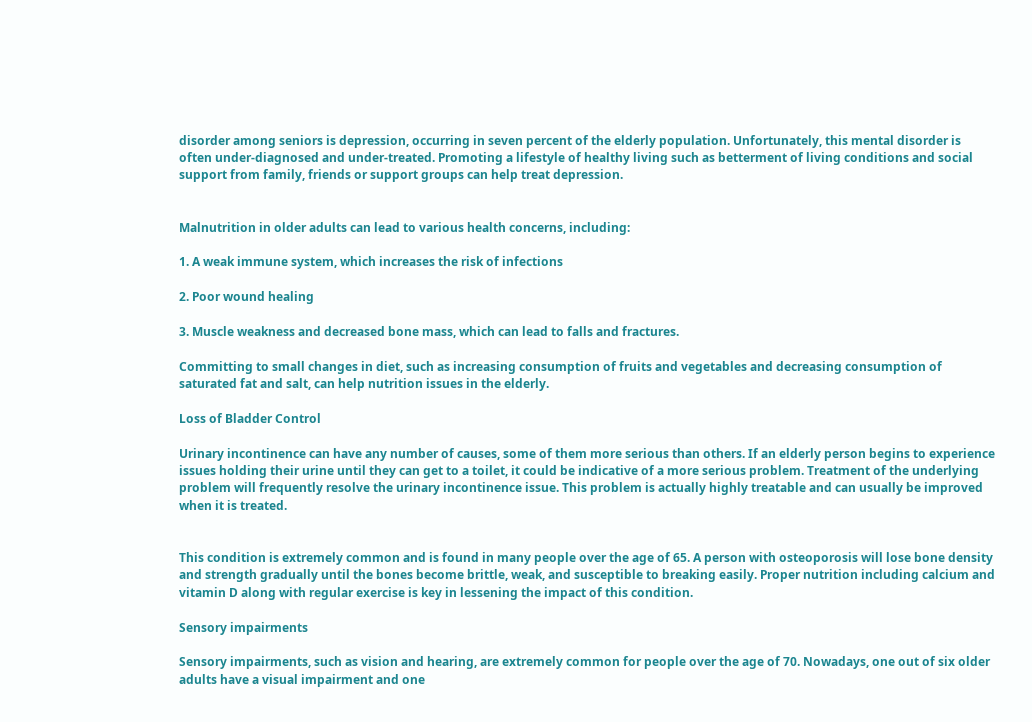disorder among seniors is depression, occurring in seven percent of the elderly population. Unfortunately, this mental disorder is often under-diagnosed and under-treated. Promoting a lifestyle of healthy living such as betterment of living conditions and social support from family, friends or support groups can help treat depression.


Malnutrition in older adults can lead to various health concerns, including:

1. A weak immune system, which increases the risk of infections

2. Poor wound healing

3. Muscle weakness and decreased bone mass, which can lead to falls and fractures.

Committing to small changes in diet, such as increasing consumption of fruits and vegetables and decreasing consumption of saturated fat and salt, can help nutrition issues in the elderly.

Loss of Bladder Control

Urinary incontinence can have any number of causes, some of them more serious than others. If an elderly person begins to experience issues holding their urine until they can get to a toilet, it could be indicative of a more serious problem. Treatment of the underlying problem will frequently resolve the urinary incontinence issue. This problem is actually highly treatable and can usually be improved when it is treated.


This condition is extremely common and is found in many people over the age of 65. A person with osteoporosis will lose bone density and strength gradually until the bones become brittle, weak, and susceptible to breaking easily. Proper nutrition including calcium and vitamin D along with regular exercise is key in lessening the impact of this condition.

Sensory impairments

Sensory impairments, such as vision and hearing, are extremely common for people over the age of 70. Nowadays, one out of six older adults have a visual impairment and one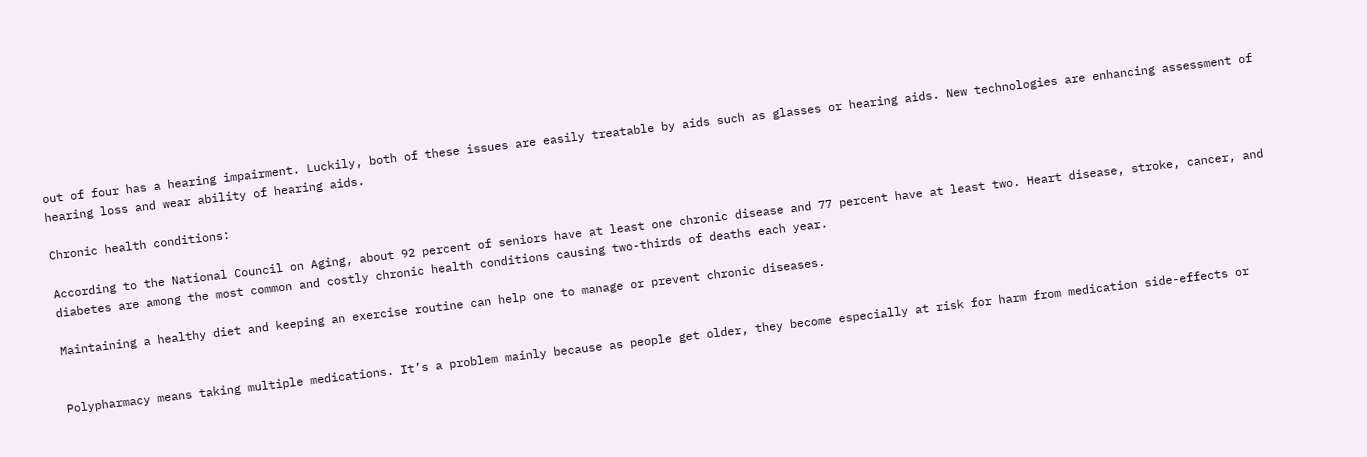out of four has a hearing impairment. Luckily, both of these issues are easily treatable by aids such as glasses or hearing aids. New technologies are enhancing assessment of hearing loss and wear ability of hearing aids.

Chronic health conditions:

According to the National Council on Aging, about 92 percent of seniors have at least one chronic disease and 77 percent have at least two. Heart disease, stroke, cancer, and diabetes are among the most common and costly chronic health conditions causing two-thirds of deaths each year.

Maintaining a healthy diet and keeping an exercise routine can help one to manage or prevent chronic diseases.


Polypharmacy means taking multiple medications. It’s a problem mainly because as people get older, they become especially at risk for harm from medication side-effects or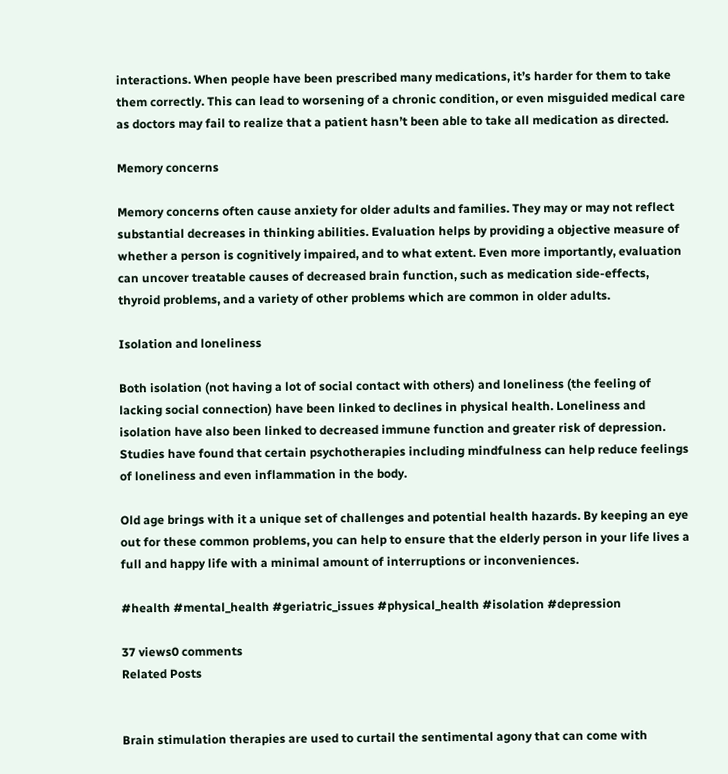interactions. When people have been prescribed many medications, it’s harder for them to take them correctly. This can lead to worsening of a chronic condition, or even misguided medical care as doctors may fail to realize that a patient hasn’t been able to take all medication as directed.

Memory concerns

Memory concerns often cause anxiety for older adults and families. They may or may not reflect substantial decreases in thinking abilities. Evaluation helps by providing a objective measure of whether a person is cognitively impaired, and to what extent. Even more importantly, evaluation can uncover treatable causes of decreased brain function, such as medication side-effects, thyroid problems, and a variety of other problems which are common in older adults.

Isolation and loneliness

Both isolation (not having a lot of social contact with others) and loneliness (the feeling of lacking social connection) have been linked to declines in physical health. Loneliness and isolation have also been linked to decreased immune function and greater risk of depression. Studies have found that certain psychotherapies including mindfulness can help reduce feelings of loneliness and even inflammation in the body.

Old age brings with it a unique set of challenges and potential health hazards. By keeping an eye out for these common problems, you can help to ensure that the elderly person in your life lives a full and happy life with a minimal amount of interruptions or inconveniences.

#health #mental_health #geriatric_issues #physical_health #isolation #depression

37 views0 comments
Related Posts


Brain stimulation therapies are used to curtail the sentimental agony that can come with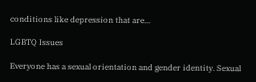conditions like depression that are...

LGBTQ Issues

Everyone has a sexual orientation and gender identity. Sexual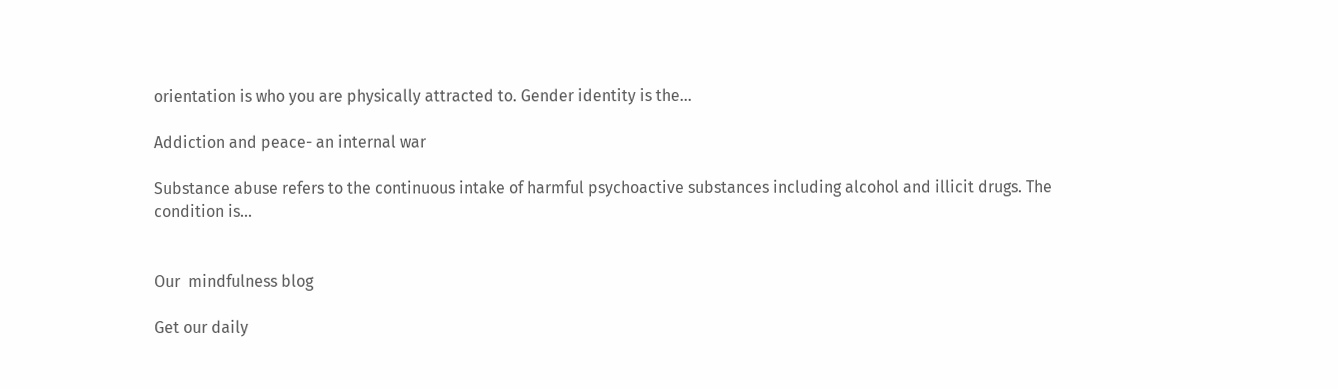orientation is who you are physically attracted to. Gender identity is the...

Addiction and peace- an internal war

Substance abuse refers to the continuous intake of harmful psychoactive substances including alcohol and illicit drugs. The condition is...


Our  mindfulness blog

Get our daily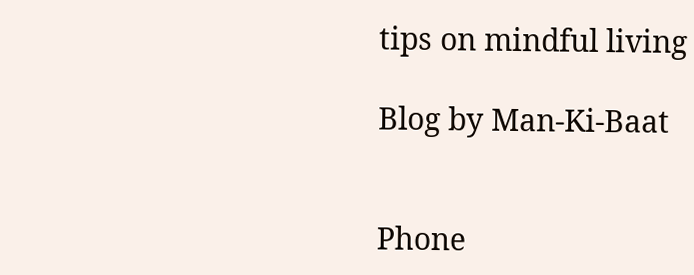tips on mindful living

Blog by Man-Ki-Baat


Phone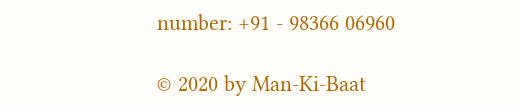number: +91 - 98366 06960

© 2020 by Man-Ki-Baat